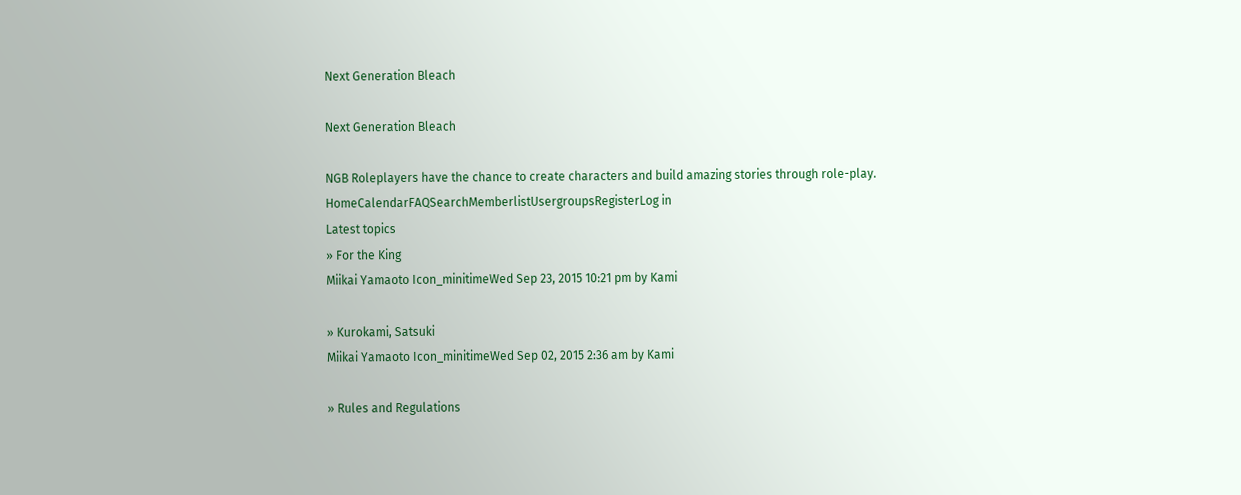Next Generation Bleach

Next Generation Bleach

NGB Roleplayers have the chance to create characters and build amazing stories through role-play.
HomeCalendarFAQSearchMemberlistUsergroupsRegisterLog in
Latest topics
» For the King
Miikai Yamaoto Icon_minitimeWed Sep 23, 2015 10:21 pm by Kami

» Kurokami, Satsuki
Miikai Yamaoto Icon_minitimeWed Sep 02, 2015 2:36 am by Kami

» Rules and Regulations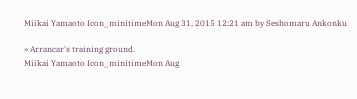Miikai Yamaoto Icon_minitimeMon Aug 31, 2015 12:21 am by Seshomaru Ankonku

» Arrancar's training ground.
Miikai Yamaoto Icon_minitimeMon Aug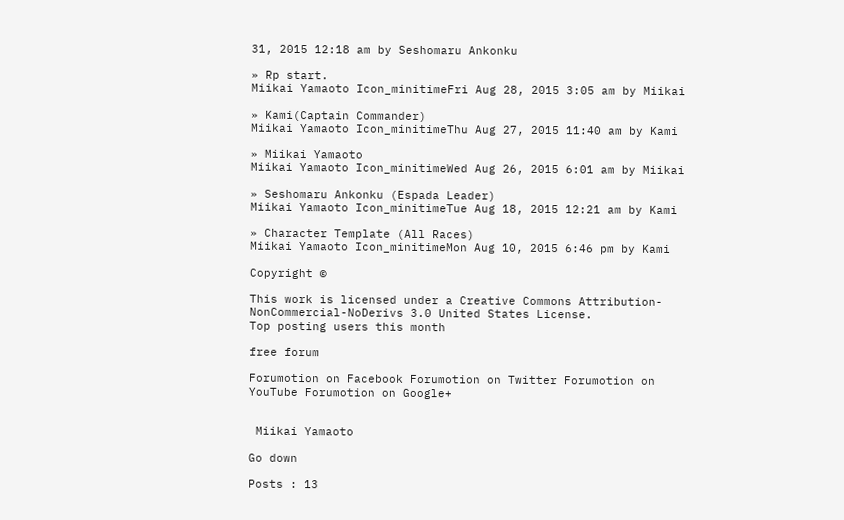31, 2015 12:18 am by Seshomaru Ankonku

» Rp start.
Miikai Yamaoto Icon_minitimeFri Aug 28, 2015 3:05 am by Miikai

» Kami(Captain Commander)
Miikai Yamaoto Icon_minitimeThu Aug 27, 2015 11:40 am by Kami

» Miikai Yamaoto
Miikai Yamaoto Icon_minitimeWed Aug 26, 2015 6:01 am by Miikai

» Seshomaru Ankonku (Espada Leader)
Miikai Yamaoto Icon_minitimeTue Aug 18, 2015 12:21 am by Kami

» Character Template (All Races)
Miikai Yamaoto Icon_minitimeMon Aug 10, 2015 6:46 pm by Kami

Copyright ©

This work is licensed under a Creative Commons Attribution-NonCommercial-NoDerivs 3.0 United States License.
Top posting users this month

free forum

Forumotion on Facebook Forumotion on Twitter Forumotion on YouTube Forumotion on Google+


 Miikai Yamaoto

Go down

Posts : 13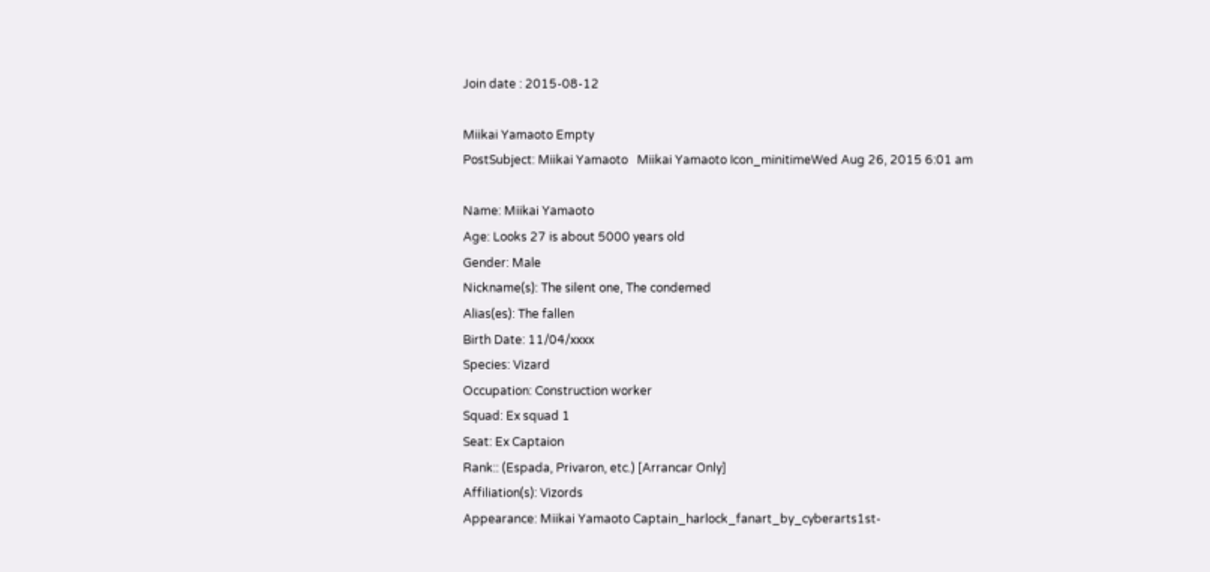Join date : 2015-08-12

Miikai Yamaoto Empty
PostSubject: Miikai Yamaoto   Miikai Yamaoto Icon_minitimeWed Aug 26, 2015 6:01 am

Name: Miikai Yamaoto
Age: Looks 27 is about 5000 years old
Gender: Male
Nickname(s): The silent one, The condemed
Alias(es): The fallen
Birth Date: 11/04/xxxx
Species: Vizard
Occupation: Construction worker
Squad: Ex squad 1
Seat: Ex Captaion
Rank:: (Espada, Privaron, etc.) [Arrancar Only]
Affiliation(s): Vizords
Appearance: Miikai Yamaoto Captain_harlock_fanart_by_cyberarts1st-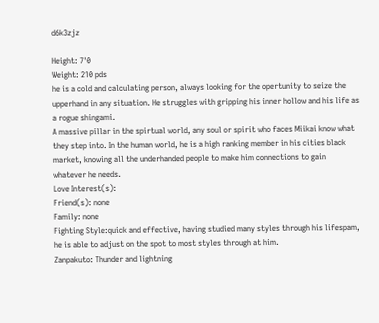d6k3zjz

Height: 7'0
Weight: 210 pds
he is a cold and calculating person, always looking for the opertunity to seize the upperhand in any situation. He struggles with gripping his inner hollow and his life as a rogue shingami.
A massive pillar in the spirtual world, any soul or spirit who faces Miikai know what they step into. In the human world, he is a high ranking member in his cities black market, knowing all the underhanded people to make him connections to gain whatever he needs.
Love Interest(s):
Friend(s): none
Family: none
Fighting Style:quick and effective, having studied many styles through his lifespam, he is able to adjust on the spot to most styles through at him.
Zanpakuto: Thunder and lightning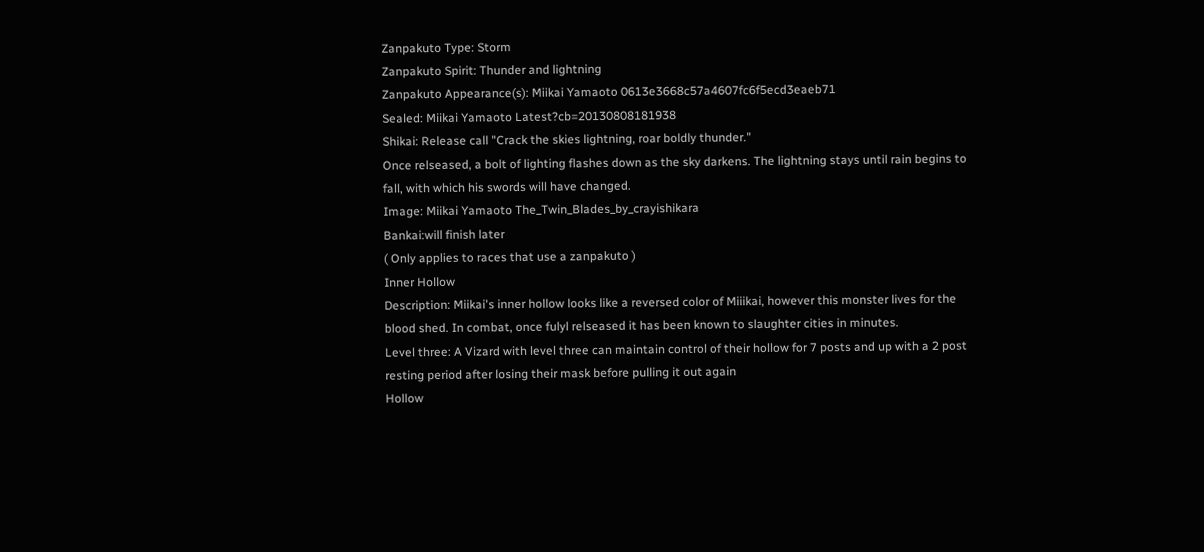Zanpakuto Type: Storm
Zanpakuto Spirit: Thunder and lightning
Zanpakuto Appearance(s): Miikai Yamaoto 0613e3668c57a4607fc6f5ecd3eaeb71
Sealed: Miikai Yamaoto Latest?cb=20130808181938
Shikai: Release call "Crack the skies lightning, roar boldly thunder."
Once relseased, a bolt of lighting flashes down as the sky darkens. The lightning stays until rain begins to fall, with which his swords will have changed.
Image: Miikai Yamaoto The_Twin_Blades_by_crayishikara
Bankai:will finish later
( Only applies to races that use a zanpakuto )
Inner Hollow
Description: Miikai's inner hollow looks like a reversed color of Miiikai, however this monster lives for the blood shed. In combat, once fulyl relseased it has been known to slaughter cities in minutes.
Level three: A Vizard with level three can maintain control of their hollow for 7 posts and up with a 2 post resting period after losing their mask before pulling it out again
Hollow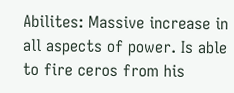Abilites: Massive increase in all aspects of power. Is able to fire ceros from his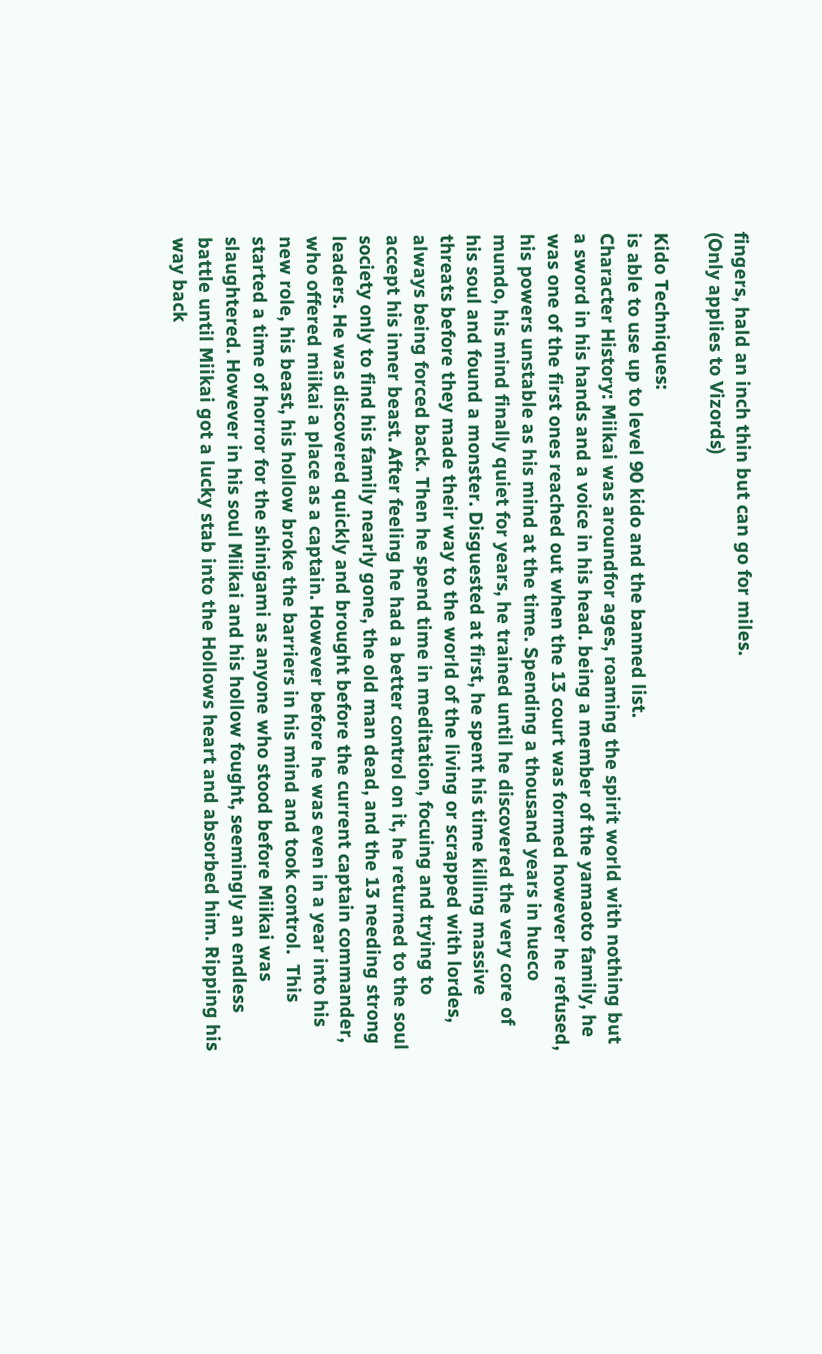fingers, hald an inch thin but can go for miles.
(Only applies to Vizords)

Kido Techniques:
is able to use up to level 90 kido and the banned list.
Character History: Miikai was aroundfor ages, roaming the spirit world with nothing but a sword in his hands and a voice in his head. being a member of the yamaoto family, he was one of the first ones reached out when the 13 court was formed however he refused, his powers unstable as his mind at the time. Spending a thousand years in hueco mundo, his mind finally quiet for years, he trained until he discovered the very core of his soul and found a monster. Disguested at first, he spent his time killing massive threats before they made their way to the world of the living or scrapped with lordes, always being forced back. Then he spend time in meditation, focuing and trying to accept his inner beast. After feeling he had a better control on it, he returned to the soul society only to find his family nearly gone, the old man dead, and the 13 needing strong leaders. He was discovered quickly and brought before the current captain commander, who offered miikai a place as a captain. However before he was even in a year into his new role, his beast, his hollow broke the barriers in his mind and took control.  This started a time of horror for the shinigami as anyone who stood before Miikai was slaughtered. However in his soul Miikai and his hollow fought, seemingly an endless battle until Miikai got a lucky stab into the Hollows heart and absorbed him. Ripping his way back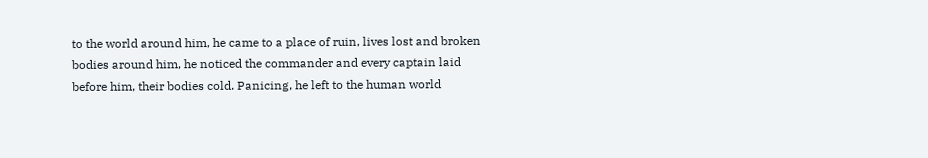to the world around him, he came to a place of ruin, lives lost and broken bodies around him, he noticed the commander and every captain laid before him, their bodies cold. Panicing, he left to the human world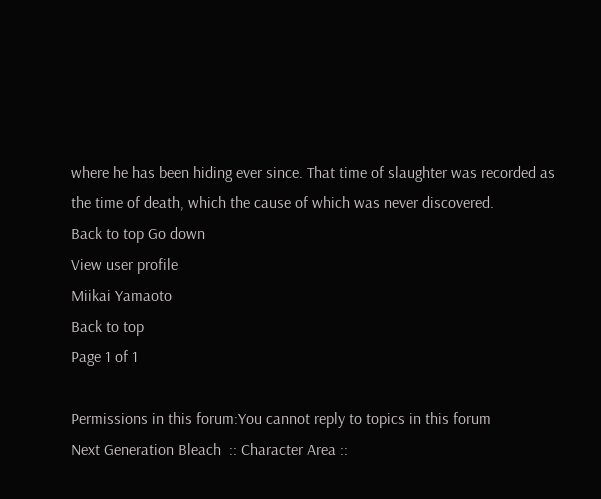where he has been hiding ever since. That time of slaughter was recorded as the time of death, which the cause of which was never discovered.
Back to top Go down
View user profile
Miikai Yamaoto
Back to top
Page 1 of 1

Permissions in this forum:You cannot reply to topics in this forum
Next Generation Bleach  :: Character Area ::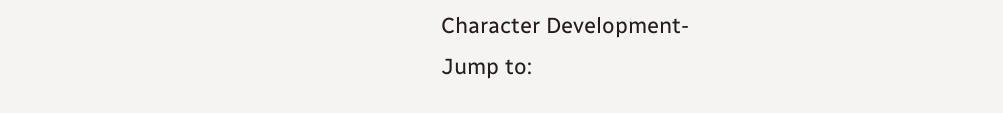Character Development-
Jump to: